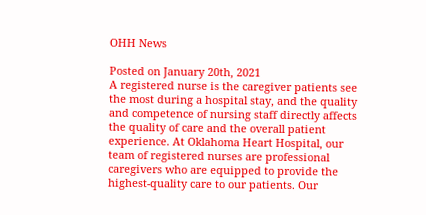OHH News

Posted on January 20th, 2021
A registered nurse is the caregiver patients see the most during a hospital stay, and the quality and competence of nursing staff directly affects the quality of care and the overall patient experience. At Oklahoma Heart Hospital, our team of registered nurses are professional caregivers who are equipped to provide the highest-quality care to our patients. Our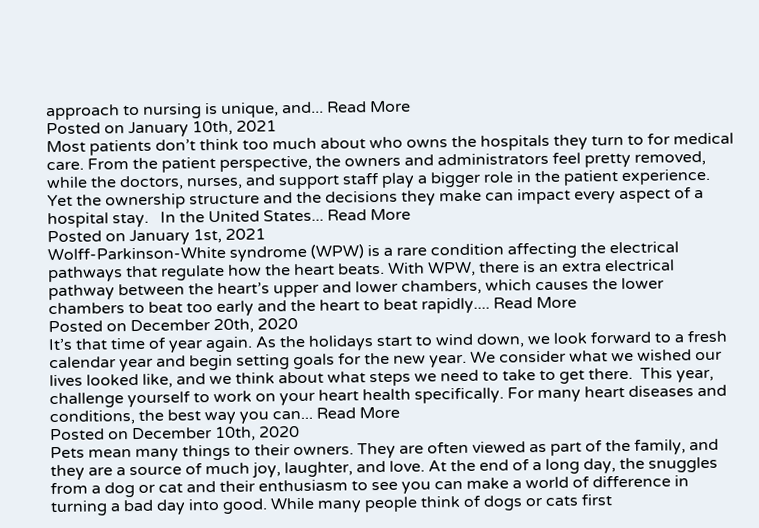approach to nursing is unique, and... Read More
Posted on January 10th, 2021
Most patients don’t think too much about who owns the hospitals they turn to for medical care. From the patient perspective, the owners and administrators feel pretty removed, while the doctors, nurses, and support staff play a bigger role in the patient experience. Yet the ownership structure and the decisions they make can impact every aspect of a hospital stay.   In the United States... Read More
Posted on January 1st, 2021
Wolff-Parkinson-White syndrome (WPW) is a rare condition affecting the electrical pathways that regulate how the heart beats. With WPW, there is an extra electrical pathway between the heart’s upper and lower chambers, which causes the lower chambers to beat too early and the heart to beat rapidly.... Read More
Posted on December 20th, 2020
It’s that time of year again. As the holidays start to wind down, we look forward to a fresh calendar year and begin setting goals for the new year. We consider what we wished our lives looked like, and we think about what steps we need to take to get there.  This year, challenge yourself to work on your heart health specifically. For many heart diseases and conditions, the best way you can... Read More
Posted on December 10th, 2020
Pets mean many things to their owners. They are often viewed as part of the family, and they are a source of much joy, laughter, and love. At the end of a long day, the snuggles from a dog or cat and their enthusiasm to see you can make a world of difference in turning a bad day into good. While many people think of dogs or cats first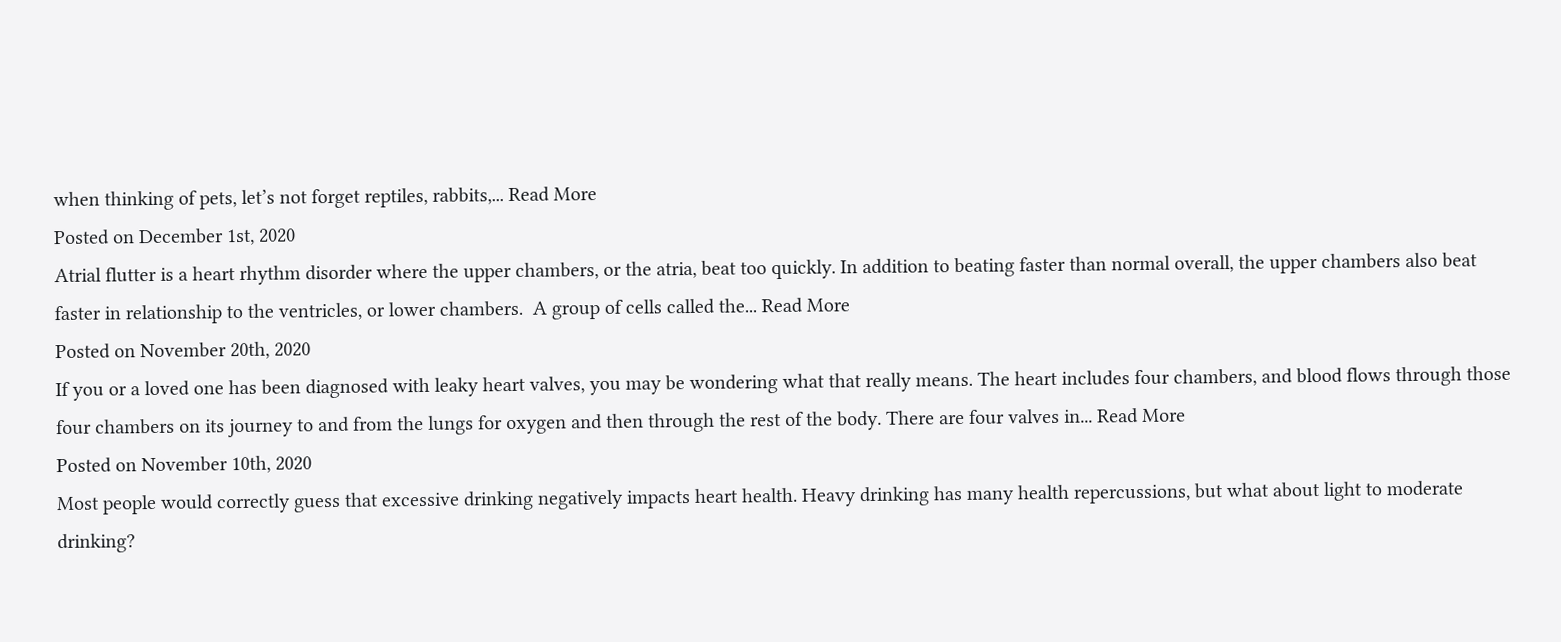when thinking of pets, let’s not forget reptiles, rabbits,... Read More
Posted on December 1st, 2020
Atrial flutter is a heart rhythm disorder where the upper chambers, or the atria, beat too quickly. In addition to beating faster than normal overall, the upper chambers also beat faster in relationship to the ventricles, or lower chambers.  A group of cells called the... Read More
Posted on November 20th, 2020
If you or a loved one has been diagnosed with leaky heart valves, you may be wondering what that really means. The heart includes four chambers, and blood flows through those four chambers on its journey to and from the lungs for oxygen and then through the rest of the body. There are four valves in... Read More
Posted on November 10th, 2020
Most people would correctly guess that excessive drinking negatively impacts heart health. Heavy drinking has many health repercussions, but what about light to moderate drinking?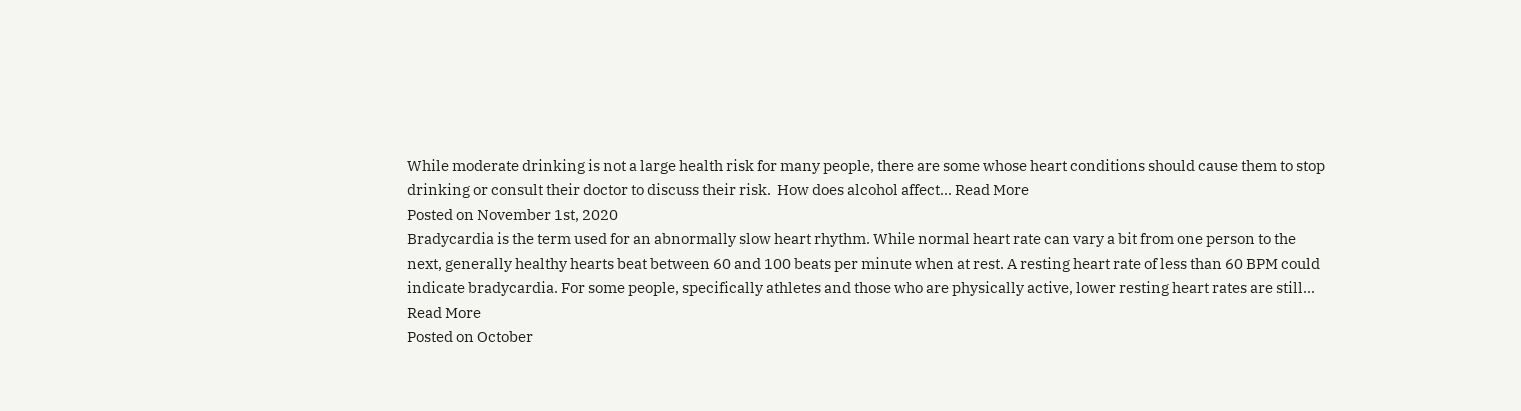While moderate drinking is not a large health risk for many people, there are some whose heart conditions should cause them to stop drinking or consult their doctor to discuss their risk.  How does alcohol affect... Read More
Posted on November 1st, 2020
Bradycardia is the term used for an abnormally slow heart rhythm. While normal heart rate can vary a bit from one person to the next, generally healthy hearts beat between 60 and 100 beats per minute when at rest. A resting heart rate of less than 60 BPM could indicate bradycardia. For some people, specifically athletes and those who are physically active, lower resting heart rates are still... Read More
Posted on October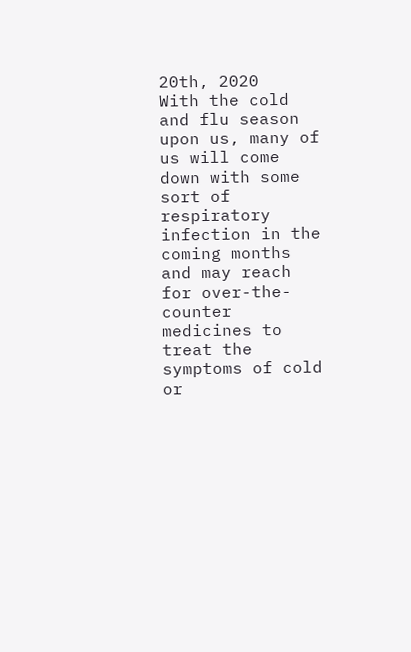20th, 2020
With the cold and flu season upon us, many of us will come down with some sort of respiratory infection in the coming months and may reach for over-the-counter medicines to treat the symptoms of cold or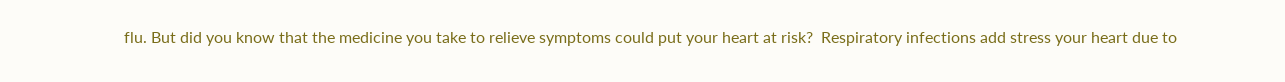flu. But did you know that the medicine you take to relieve symptoms could put your heart at risk?  Respiratory infections add stress your heart due to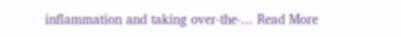inflammation and taking over-the-... Read More